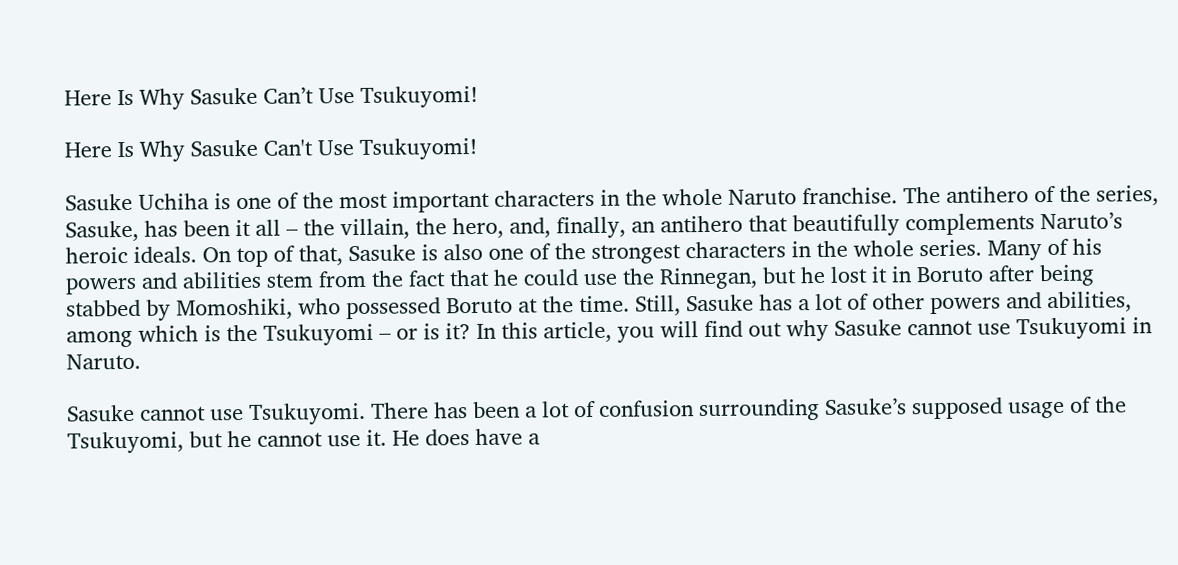Here Is Why Sasuke Can’t Use Tsukuyomi!

Here Is Why Sasuke Can't Use Tsukuyomi!

Sasuke Uchiha is one of the most important characters in the whole Naruto franchise. The antihero of the series, Sasuke, has been it all – the villain, the hero, and, finally, an antihero that beautifully complements Naruto’s heroic ideals. On top of that, Sasuke is also one of the strongest characters in the whole series. Many of his powers and abilities stem from the fact that he could use the Rinnegan, but he lost it in Boruto after being stabbed by Momoshiki, who possessed Boruto at the time. Still, Sasuke has a lot of other powers and abilities, among which is the Tsukuyomi – or is it? In this article, you will find out why Sasuke cannot use Tsukuyomi in Naruto.

Sasuke cannot use Tsukuyomi. There has been a lot of confusion surrounding Sasuke’s supposed usage of the Tsukuyomi, but he cannot use it. He does have a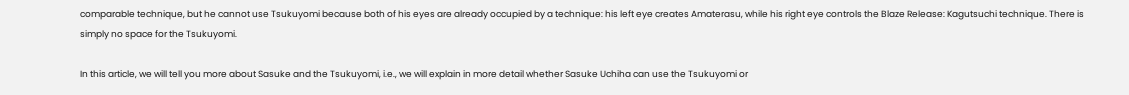comparable technique, but he cannot use Tsukuyomi because both of his eyes are already occupied by a technique: his left eye creates Amaterasu, while his right eye controls the Blaze Release: Kagutsuchi technique. There is simply no space for the Tsukuyomi.

In this article, we will tell you more about Sasuke and the Tsukuyomi, i.e., we will explain in more detail whether Sasuke Uchiha can use the Tsukuyomi or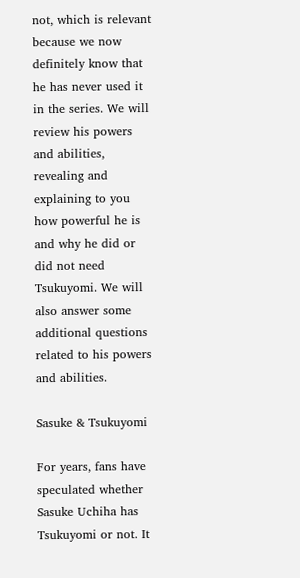not, which is relevant because we now definitely know that he has never used it in the series. We will review his powers and abilities, revealing and explaining to you how powerful he is and why he did or did not need Tsukuyomi. We will also answer some additional questions related to his powers and abilities.

Sasuke & Tsukuyomi

For years, fans have speculated whether Sasuke Uchiha has Tsukuyomi or not. It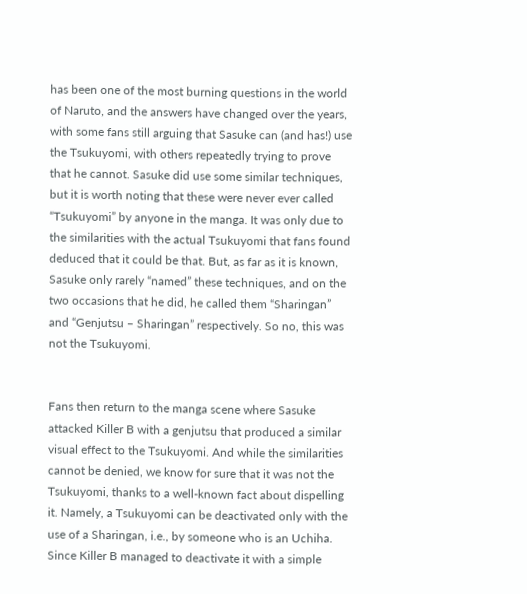has been one of the most burning questions in the world of Naruto, and the answers have changed over the years, with some fans still arguing that Sasuke can (and has!) use the Tsukuyomi, with others repeatedly trying to prove that he cannot. Sasuke did use some similar techniques, but it is worth noting that these were never ever called “Tsukuyomi” by anyone in the manga. It was only due to the similarities with the actual Tsukuyomi that fans found deduced that it could be that. But, as far as it is known, Sasuke only rarely “named” these techniques, and on the two occasions that he did, he called them “Sharingan” and “Genjutsu – Sharingan” respectively. So no, this was not the Tsukuyomi.


Fans then return to the manga scene where Sasuke attacked Killer B with a genjutsu that produced a similar visual effect to the Tsukuyomi. And while the similarities cannot be denied, we know for sure that it was not the Tsukuyomi, thanks to a well-known fact about dispelling it. Namely, a Tsukuyomi can be deactivated only with the use of a Sharingan, i.e., by someone who is an Uchiha. Since Killer B managed to deactivate it with a simple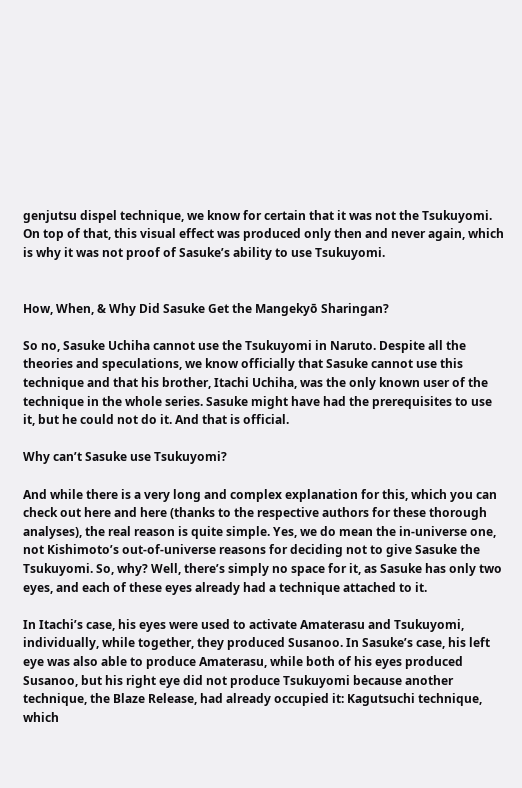genjutsu dispel technique, we know for certain that it was not the Tsukuyomi. On top of that, this visual effect was produced only then and never again, which is why it was not proof of Sasuke’s ability to use Tsukuyomi.


How, When, & Why Did Sasuke Get the Mangekyō Sharingan?

So no, Sasuke Uchiha cannot use the Tsukuyomi in Naruto. Despite all the theories and speculations, we know officially that Sasuke cannot use this technique and that his brother, Itachi Uchiha, was the only known user of the technique in the whole series. Sasuke might have had the prerequisites to use it, but he could not do it. And that is official.

Why can’t Sasuke use Tsukuyomi?

And while there is a very long and complex explanation for this, which you can check out here and here (thanks to the respective authors for these thorough analyses), the real reason is quite simple. Yes, we do mean the in-universe one, not Kishimoto’s out-of-universe reasons for deciding not to give Sasuke the Tsukuyomi. So, why? Well, there’s simply no space for it, as Sasuke has only two eyes, and each of these eyes already had a technique attached to it.

In Itachi’s case, his eyes were used to activate Amaterasu and Tsukuyomi, individually, while together, they produced Susanoo. In Sasuke’s case, his left eye was also able to produce Amaterasu, while both of his eyes produced Susanoo, but his right eye did not produce Tsukuyomi because another technique, the Blaze Release, had already occupied it: Kagutsuchi technique, which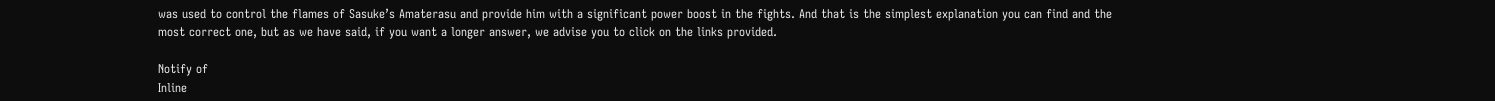was used to control the flames of Sasuke’s Amaterasu and provide him with a significant power boost in the fights. And that is the simplest explanation you can find and the most correct one, but as we have said, if you want a longer answer, we advise you to click on the links provided.

Notify of
Inline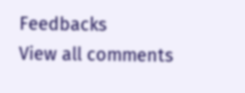Feedbacks
View all comments